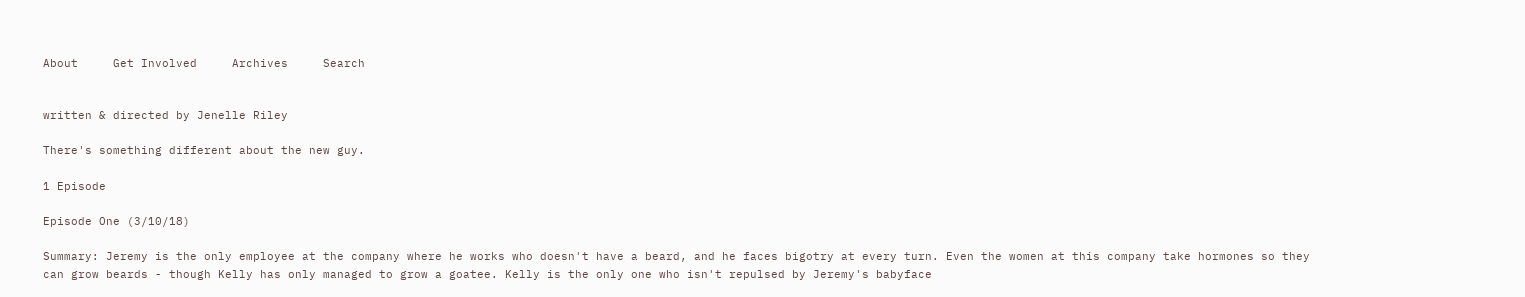About     Get Involved     Archives     Search


written & directed by Jenelle Riley

There's something different about the new guy.

1 Episode

Episode One (3/10/18)

Summary: Jeremy is the only employee at the company where he works who doesn't have a beard, and he faces bigotry at every turn. Even the women at this company take hormones so they can grow beards - though Kelly has only managed to grow a goatee. Kelly is the only one who isn't repulsed by Jeremy's babyface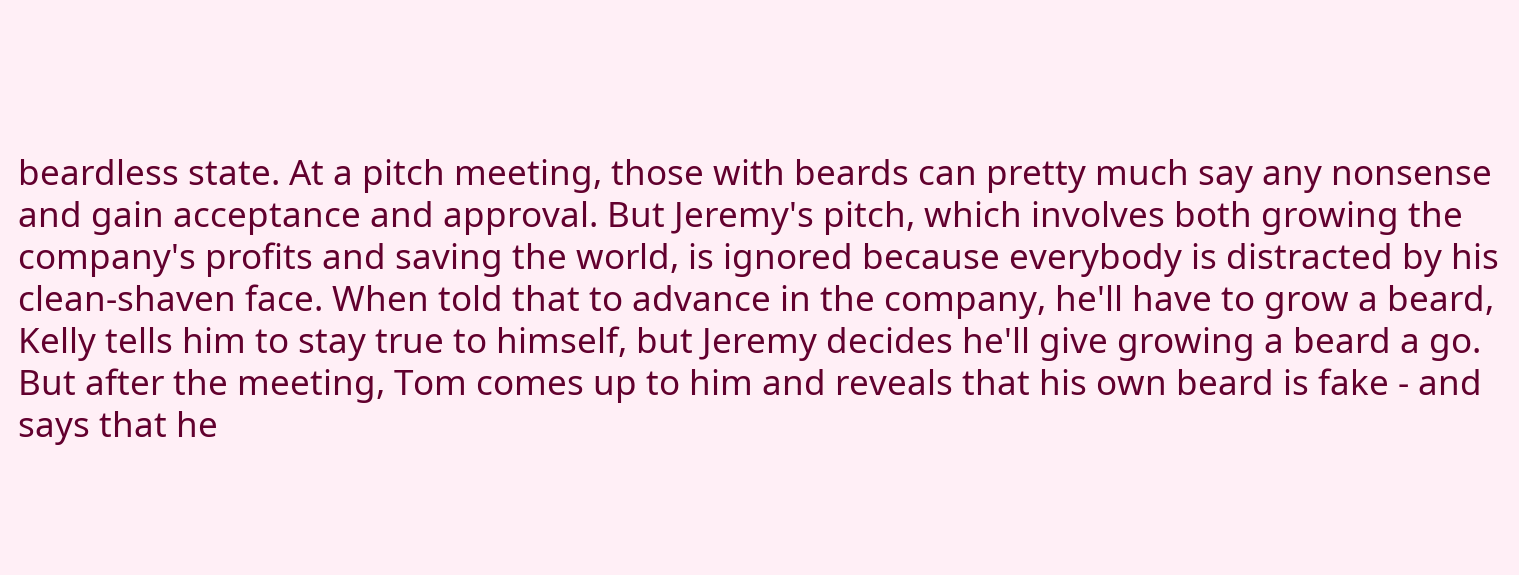beardless state. At a pitch meeting, those with beards can pretty much say any nonsense and gain acceptance and approval. But Jeremy's pitch, which involves both growing the company's profits and saving the world, is ignored because everybody is distracted by his clean-shaven face. When told that to advance in the company, he'll have to grow a beard, Kelly tells him to stay true to himself, but Jeremy decides he'll give growing a beard a go. But after the meeting, Tom comes up to him and reveals that his own beard is fake - and says that he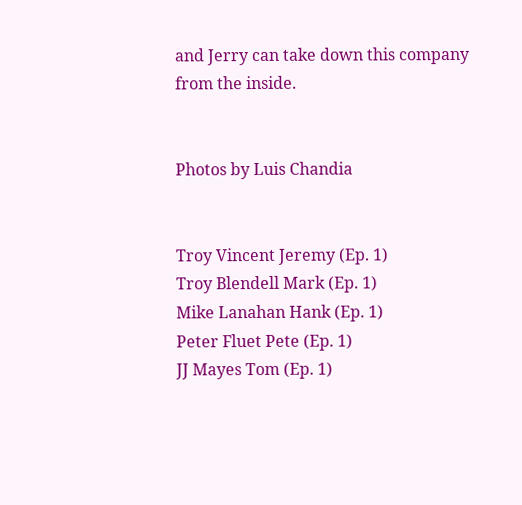and Jerry can take down this company from the inside.


Photos by Luis Chandia


Troy Vincent Jeremy (Ep. 1)
Troy Blendell Mark (Ep. 1)
Mike Lanahan Hank (Ep. 1)
Peter Fluet Pete (Ep. 1)
JJ Mayes Tom (Ep. 1)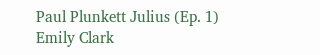Paul Plunkett Julius (Ep. 1)
Emily Clark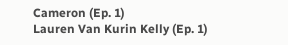Cameron (Ep. 1)
Lauren Van Kurin Kelly (Ep. 1)